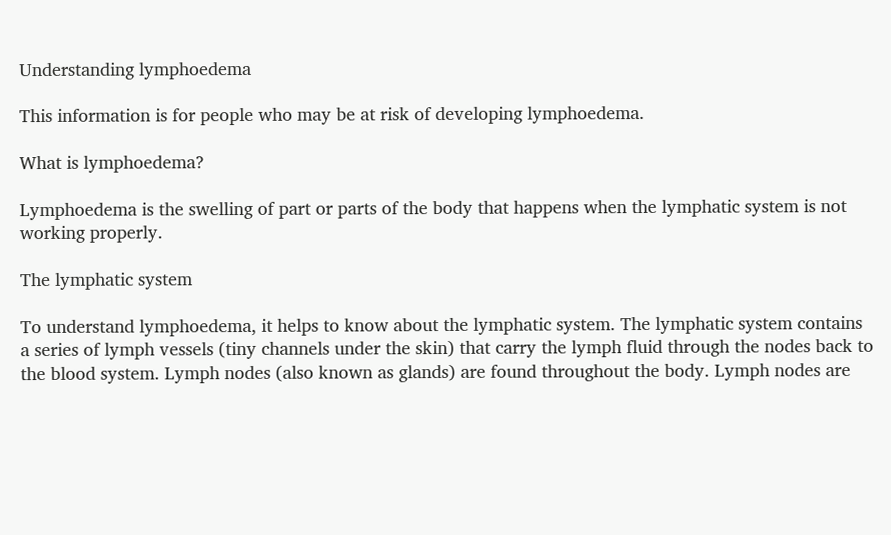Understanding lymphoedema

This information is for people who may be at risk of developing lymphoedema.

What is lymphoedema?

Lymphoedema is the swelling of part or parts of the body that happens when the lymphatic system is not working properly.

The lymphatic system

To understand lymphoedema, it helps to know about the lymphatic system. The lymphatic system contains a series of lymph vessels (tiny channels under the skin) that carry the lymph fluid through the nodes back to the blood system. Lymph nodes (also known as glands) are found throughout the body. Lymph nodes are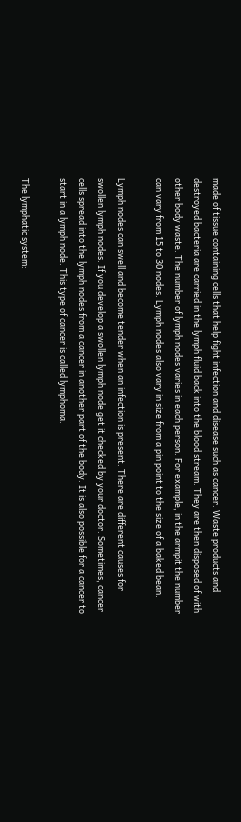made of tissue containing cells that help fight infection and disease such as cancer. Waste products and destroyed bacteria are carried in the lymph fluid back into the blood stream. They are then disposed of with other body waste. The number of lymph nodes varies in each person. For example, in the armpit the number can vary from 15 to 30 nodes. Lymph nodes also vary in size from a pin point to the size of a baked bean.

Lymph nodes can swell and become tender when an infection is present. There are different causes for swollen lymph nodes. If you develop a swollen lymph node get it checked by your doctor. Sometimes, cancer cells spread into the lymph nodes from a cancer in another part of the body. It is also possible for a cancer to start in a lymph node. This type of cancer is called lymphoma.

The lymphatic system: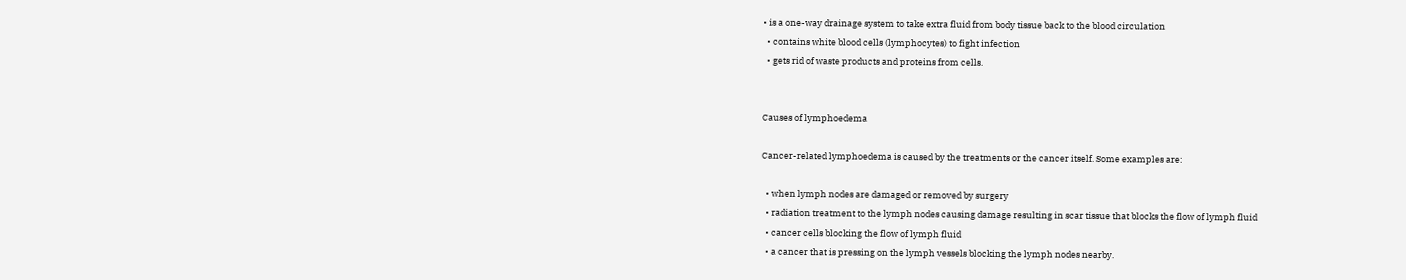• is a one-way drainage system to take extra fluid from body tissue back to the blood circulation
  • contains white blood cells (lymphocytes) to fight infection
  • gets rid of waste products and proteins from cells.


Causes of lymphoedema

Cancer-related lymphoedema is caused by the treatments or the cancer itself. Some examples are:

  • when lymph nodes are damaged or removed by surgery
  • radiation treatment to the lymph nodes causing damage resulting in scar tissue that blocks the flow of lymph fluid
  • cancer cells blocking the flow of lymph fluid
  • a cancer that is pressing on the lymph vessels blocking the lymph nodes nearby.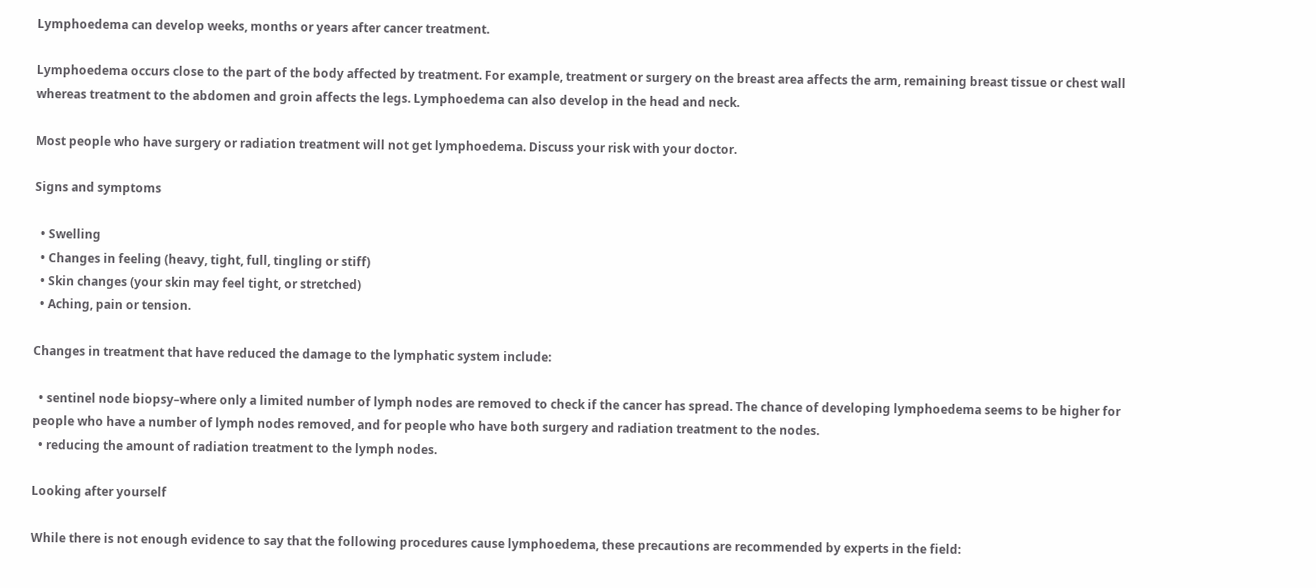Lymphoedema can develop weeks, months or years after cancer treatment.

Lymphoedema occurs close to the part of the body affected by treatment. For example, treatment or surgery on the breast area affects the arm, remaining breast tissue or chest wall whereas treatment to the abdomen and groin affects the legs. Lymphoedema can also develop in the head and neck.

Most people who have surgery or radiation treatment will not get lymphoedema. Discuss your risk with your doctor.

Signs and symptoms

  • Swelling
  • Changes in feeling (heavy, tight, full, tingling or stiff)
  • Skin changes (your skin may feel tight, or stretched)
  • Aching, pain or tension.

Changes in treatment that have reduced the damage to the lymphatic system include:

  • sentinel node biopsy–where only a limited number of lymph nodes are removed to check if the cancer has spread. The chance of developing lymphoedema seems to be higher for people who have a number of lymph nodes removed, and for people who have both surgery and radiation treatment to the nodes.
  • reducing the amount of radiation treatment to the lymph nodes.

Looking after yourself

While there is not enough evidence to say that the following procedures cause lymphoedema, these precautions are recommended by experts in the field: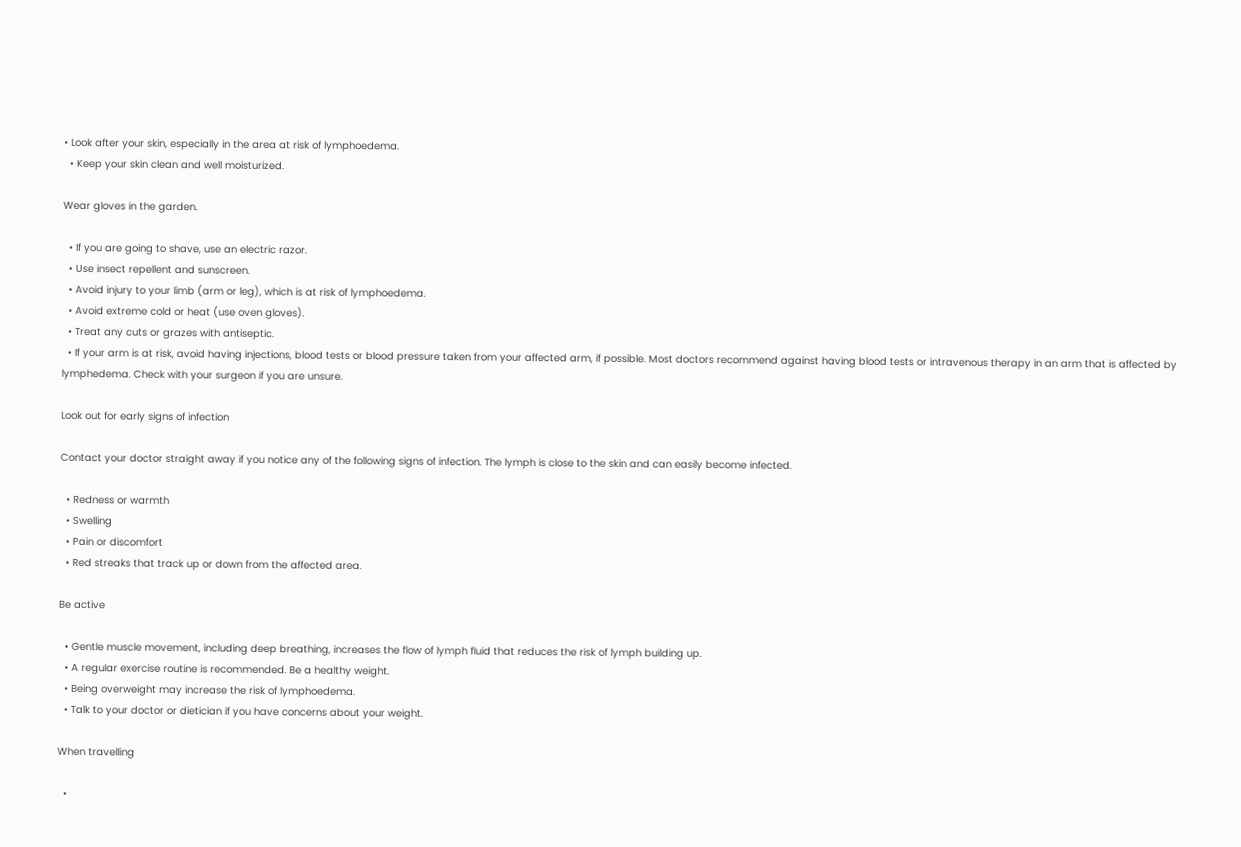• Look after your skin, especially in the area at risk of lymphoedema.
  • Keep your skin clean and well moisturized.

Wear gloves in the garden.

  • If you are going to shave, use an electric razor.
  • Use insect repellent and sunscreen.
  • Avoid injury to your limb (arm or leg), which is at risk of lymphoedema.
  • Avoid extreme cold or heat (use oven gloves).
  • Treat any cuts or grazes with antiseptic.
  • If your arm is at risk, avoid having injections, blood tests or blood pressure taken from your affected arm, if possible. Most doctors recommend against having blood tests or intravenous therapy in an arm that is affected by lymphedema. Check with your surgeon if you are unsure.

Look out for early signs of infection

Contact your doctor straight away if you notice any of the following signs of infection. The lymph is close to the skin and can easily become infected.

  • Redness or warmth
  • Swelling
  • Pain or discomfort
  • Red streaks that track up or down from the affected area.

Be active

  • Gentle muscle movement, including deep breathing, increases the flow of lymph fluid that reduces the risk of lymph building up.
  • A regular exercise routine is recommended. Be a healthy weight.
  • Being overweight may increase the risk of lymphoedema.
  • Talk to your doctor or dietician if you have concerns about your weight.

When travelling

  •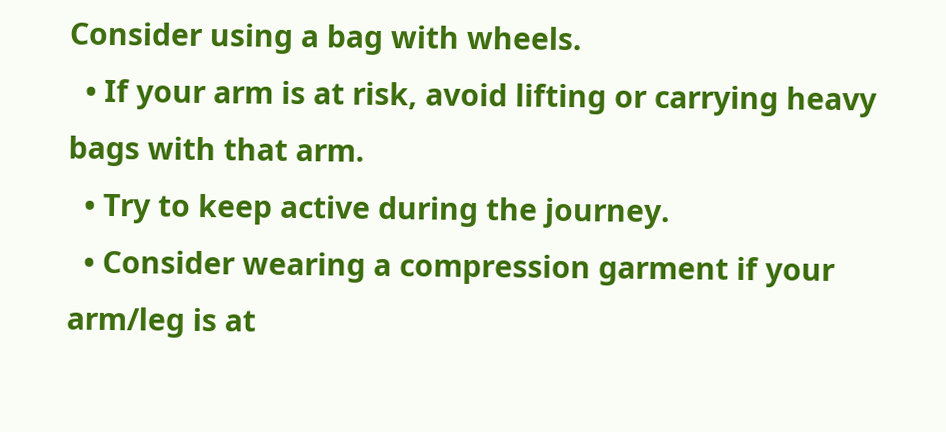Consider using a bag with wheels.
  • If your arm is at risk, avoid lifting or carrying heavy bags with that arm.
  • Try to keep active during the journey.
  • Consider wearing a compression garment if your arm/leg is at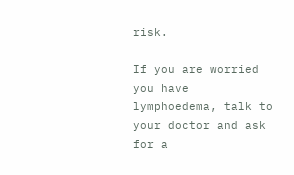risk.

If you are worried you have lymphoedema, talk to your doctor and ask for a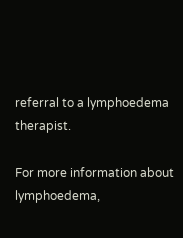referral to a lymphoedema therapist.

For more information about lymphoedema,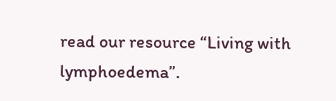read our resource “Living with lymphoedema”.